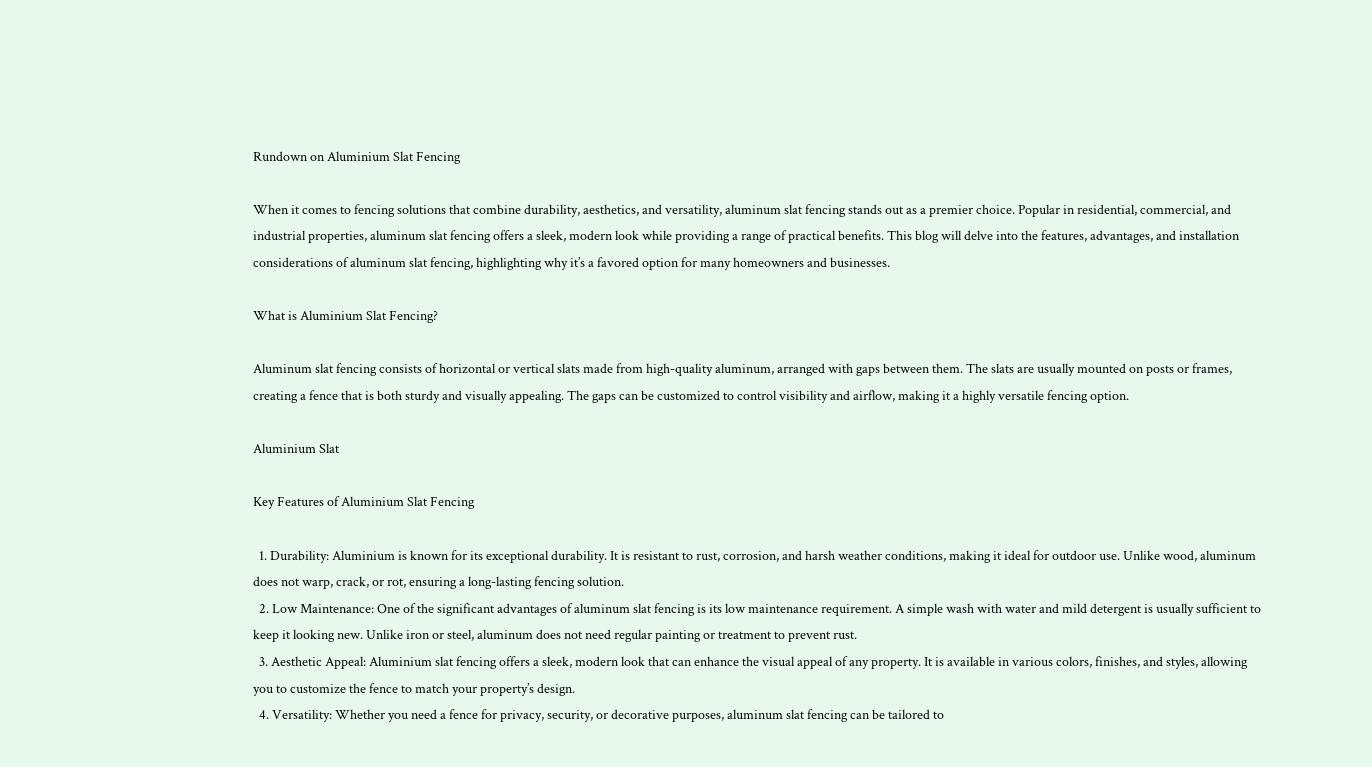Rundown on Aluminium Slat Fencing

When it comes to fencing solutions that combine durability, aesthetics, and versatility, aluminum slat fencing stands out as a premier choice. Popular in residential, commercial, and industrial properties, aluminum slat fencing offers a sleek, modern look while providing a range of practical benefits. This blog will delve into the features, advantages, and installation considerations of aluminum slat fencing, highlighting why it’s a favored option for many homeowners and businesses.

What is Aluminium Slat Fencing?

Aluminum slat fencing consists of horizontal or vertical slats made from high-quality aluminum, arranged with gaps between them. The slats are usually mounted on posts or frames, creating a fence that is both sturdy and visually appealing. The gaps can be customized to control visibility and airflow, making it a highly versatile fencing option.

Aluminium Slat

Key Features of Aluminium Slat Fencing

  1. Durability: Aluminium is known for its exceptional durability. It is resistant to rust, corrosion, and harsh weather conditions, making it ideal for outdoor use. Unlike wood, aluminum does not warp, crack, or rot, ensuring a long-lasting fencing solution.
  2. Low Maintenance: One of the significant advantages of aluminum slat fencing is its low maintenance requirement. A simple wash with water and mild detergent is usually sufficient to keep it looking new. Unlike iron or steel, aluminum does not need regular painting or treatment to prevent rust.
  3. Aesthetic Appeal: Aluminium slat fencing offers a sleek, modern look that can enhance the visual appeal of any property. It is available in various colors, finishes, and styles, allowing you to customize the fence to match your property’s design.
  4. Versatility: Whether you need a fence for privacy, security, or decorative purposes, aluminum slat fencing can be tailored to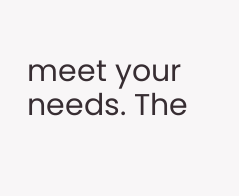meet your needs. The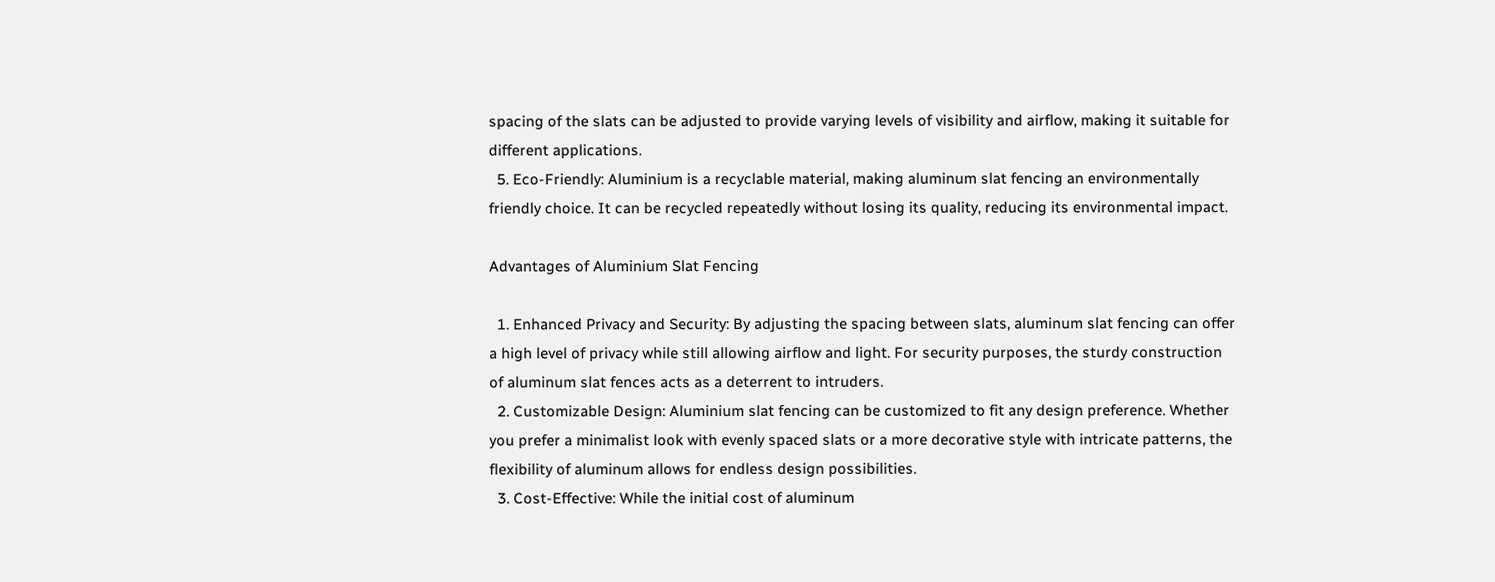spacing of the slats can be adjusted to provide varying levels of visibility and airflow, making it suitable for different applications.
  5. Eco-Friendly: Aluminium is a recyclable material, making aluminum slat fencing an environmentally friendly choice. It can be recycled repeatedly without losing its quality, reducing its environmental impact.

Advantages of Aluminium Slat Fencing

  1. Enhanced Privacy and Security: By adjusting the spacing between slats, aluminum slat fencing can offer a high level of privacy while still allowing airflow and light. For security purposes, the sturdy construction of aluminum slat fences acts as a deterrent to intruders.
  2. Customizable Design: Aluminium slat fencing can be customized to fit any design preference. Whether you prefer a minimalist look with evenly spaced slats or a more decorative style with intricate patterns, the flexibility of aluminum allows for endless design possibilities.
  3. Cost-Effective: While the initial cost of aluminum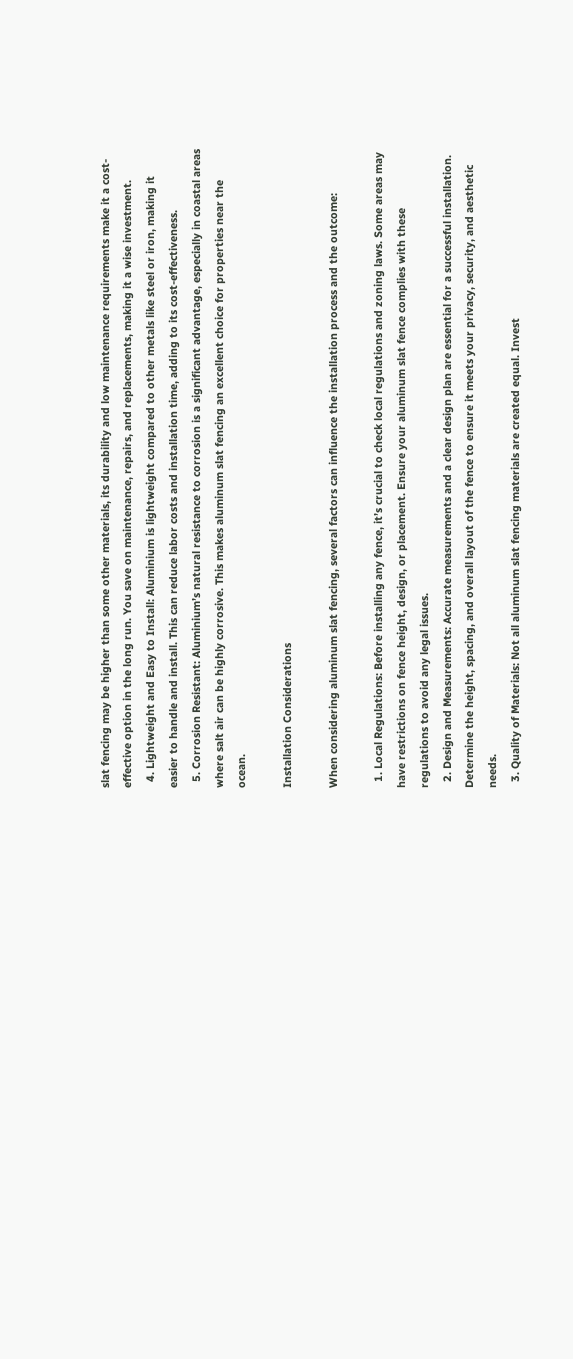slat fencing may be higher than some other materials, its durability and low maintenance requirements make it a cost-effective option in the long run. You save on maintenance, repairs, and replacements, making it a wise investment.
  4. Lightweight and Easy to Install: Aluminium is lightweight compared to other metals like steel or iron, making it easier to handle and install. This can reduce labor costs and installation time, adding to its cost-effectiveness.
  5. Corrosion Resistant: Aluminium’s natural resistance to corrosion is a significant advantage, especially in coastal areas where salt air can be highly corrosive. This makes aluminum slat fencing an excellent choice for properties near the ocean.

Installation Considerations

When considering aluminum slat fencing, several factors can influence the installation process and the outcome:

  1. Local Regulations: Before installing any fence, it’s crucial to check local regulations and zoning laws. Some areas may have restrictions on fence height, design, or placement. Ensure your aluminum slat fence complies with these regulations to avoid any legal issues.
  2. Design and Measurements: Accurate measurements and a clear design plan are essential for a successful installation. Determine the height, spacing, and overall layout of the fence to ensure it meets your privacy, security, and aesthetic needs.
  3. Quality of Materials: Not all aluminum slat fencing materials are created equal. Invest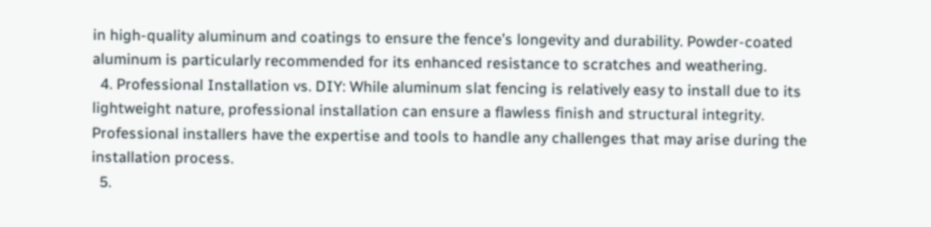in high-quality aluminum and coatings to ensure the fence’s longevity and durability. Powder-coated aluminum is particularly recommended for its enhanced resistance to scratches and weathering.
  4. Professional Installation vs. DIY: While aluminum slat fencing is relatively easy to install due to its lightweight nature, professional installation can ensure a flawless finish and structural integrity. Professional installers have the expertise and tools to handle any challenges that may arise during the installation process.
  5.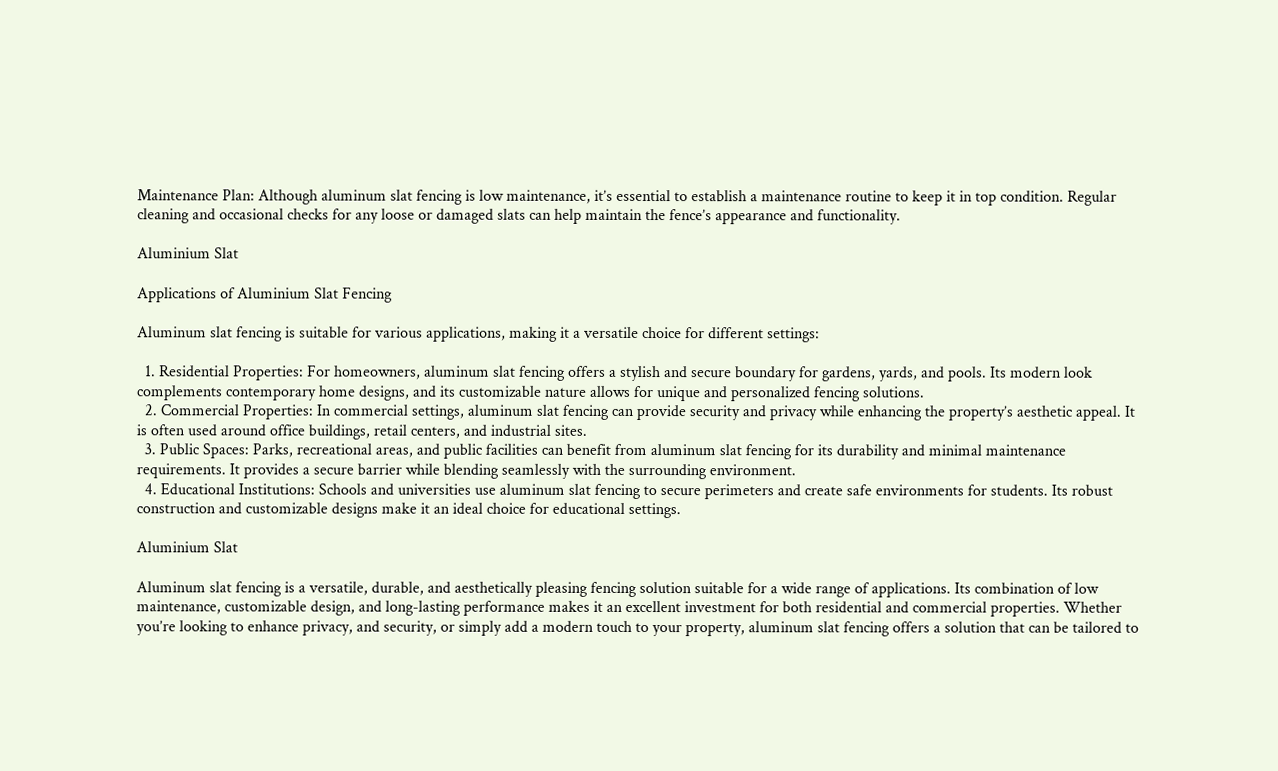Maintenance Plan: Although aluminum slat fencing is low maintenance, it’s essential to establish a maintenance routine to keep it in top condition. Regular cleaning and occasional checks for any loose or damaged slats can help maintain the fence’s appearance and functionality.

Aluminium Slat

Applications of Aluminium Slat Fencing

Aluminum slat fencing is suitable for various applications, making it a versatile choice for different settings:

  1. Residential Properties: For homeowners, aluminum slat fencing offers a stylish and secure boundary for gardens, yards, and pools. Its modern look complements contemporary home designs, and its customizable nature allows for unique and personalized fencing solutions.
  2. Commercial Properties: In commercial settings, aluminum slat fencing can provide security and privacy while enhancing the property’s aesthetic appeal. It is often used around office buildings, retail centers, and industrial sites.
  3. Public Spaces: Parks, recreational areas, and public facilities can benefit from aluminum slat fencing for its durability and minimal maintenance requirements. It provides a secure barrier while blending seamlessly with the surrounding environment.
  4. Educational Institutions: Schools and universities use aluminum slat fencing to secure perimeters and create safe environments for students. Its robust construction and customizable designs make it an ideal choice for educational settings.

Aluminium Slat

Aluminum slat fencing is a versatile, durable, and aesthetically pleasing fencing solution suitable for a wide range of applications. Its combination of low maintenance, customizable design, and long-lasting performance makes it an excellent investment for both residential and commercial properties. Whether you’re looking to enhance privacy, and security, or simply add a modern touch to your property, aluminum slat fencing offers a solution that can be tailored to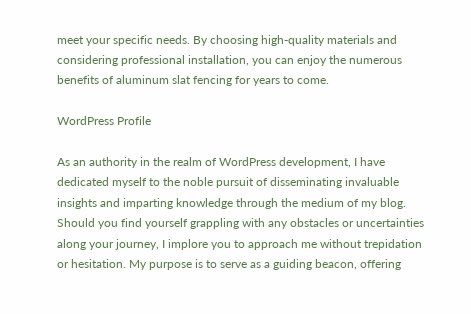meet your specific needs. By choosing high-quality materials and considering professional installation, you can enjoy the numerous benefits of aluminum slat fencing for years to come.

WordPress Profile

As an authority in the realm of WordPress development, I have dedicated myself to the noble pursuit of disseminating invaluable insights and imparting knowledge through the medium of my blog. Should you find yourself grappling with any obstacles or uncertainties along your journey, I implore you to approach me without trepidation or hesitation. My purpose is to serve as a guiding beacon, offering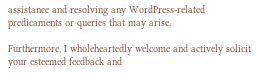assistance and resolving any WordPress-related predicaments or queries that may arise.

Furthermore, I wholeheartedly welcome and actively solicit your esteemed feedback and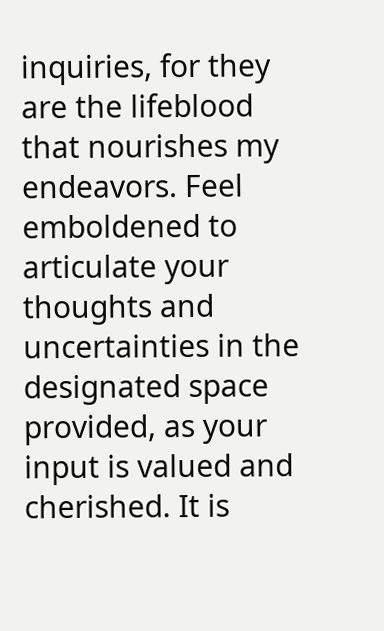inquiries, for they are the lifeblood that nourishes my endeavors. Feel emboldened to articulate your thoughts and uncertainties in the designated space provided, as your input is valued and cherished. It is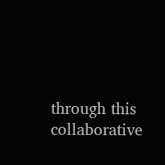through this collaborative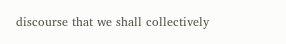discourse that we shall collectively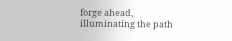forge ahead, illuminating the path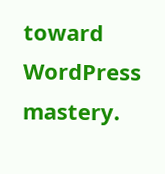toward WordPress mastery.